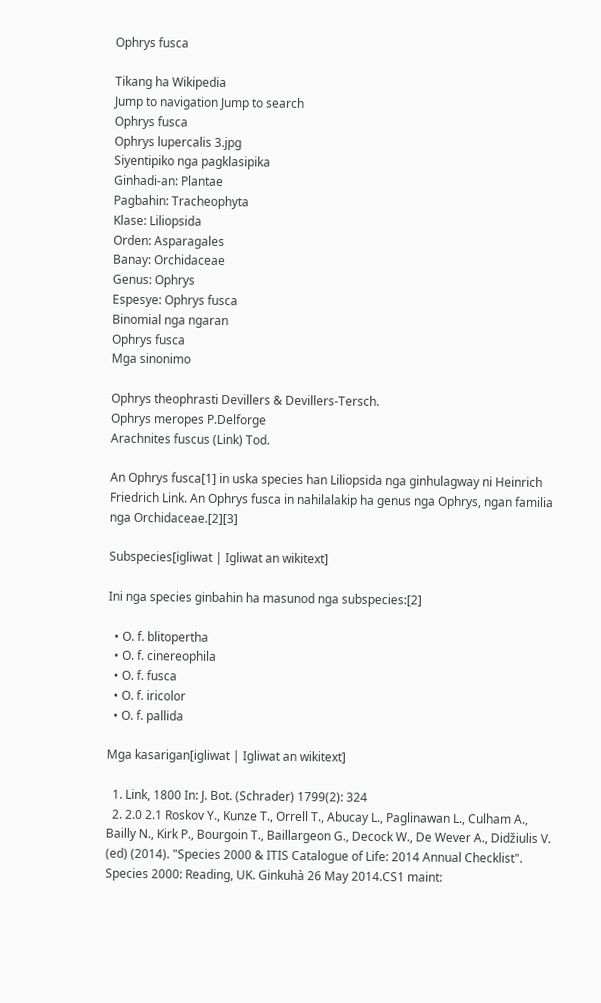Ophrys fusca

Tikang ha Wikipedia
Jump to navigation Jump to search
Ophrys fusca
Ophrys lupercalis 3.jpg
Siyentipiko nga pagklasipika
Ginhadi-an: Plantae
Pagbahin: Tracheophyta
Klase: Liliopsida
Orden: Asparagales
Banay: Orchidaceae
Genus: Ophrys
Espesye: Ophrys fusca
Binomial nga ngaran
Ophrys fusca
Mga sinonimo

Ophrys theophrasti Devillers & Devillers-Tersch.
Ophrys meropes P.Delforge
Arachnites fuscus (Link) Tod.

An Ophrys fusca[1] in uska species han Liliopsida nga ginhulagway ni Heinrich Friedrich Link. An Ophrys fusca in nahilalakip ha genus nga Ophrys, ngan familia nga Orchidaceae.[2][3]

Subspecies[igliwat | Igliwat an wikitext]

Ini nga species ginbahin ha masunod nga subspecies:[2]

  • O. f. blitopertha
  • O. f. cinereophila
  • O. f. fusca
  • O. f. iricolor
  • O. f. pallida

Mga kasarigan[igliwat | Igliwat an wikitext]

  1. Link, 1800 In: J. Bot. (Schrader) 1799(2): 324
  2. 2.0 2.1 Roskov Y., Kunze T., Orrell T., Abucay L., Paglinawan L., Culham A., Bailly N., Kirk P., Bourgoin T., Baillargeon G., Decock W., De Wever A., Didžiulis V. (ed) (2014). "Species 2000 & ITIS Catalogue of Life: 2014 Annual Checklist". Species 2000: Reading, UK. Ginkuhà 26 May 2014.CS1 maint: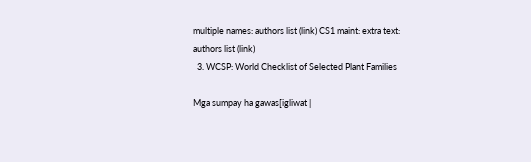multiple names: authors list (link) CS1 maint: extra text: authors list (link)
  3. WCSP: World Checklist of Selected Plant Families

Mga sumpay ha gawas[igliwat |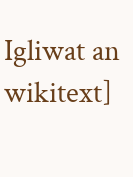Igliwat an wikitext]